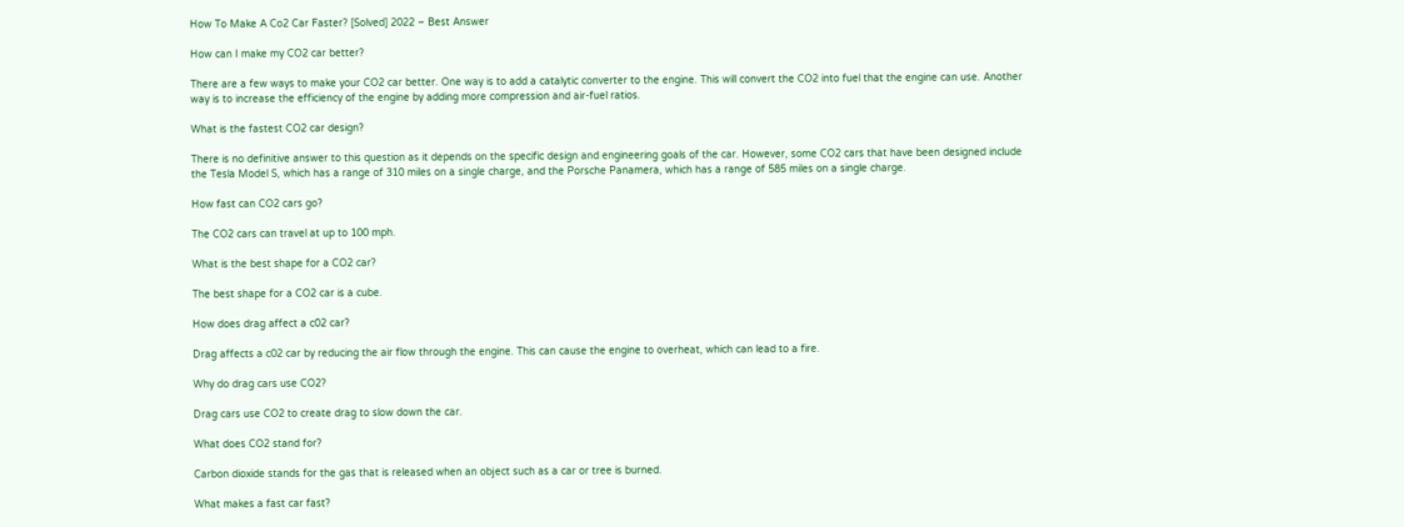How To Make A Co2 Car Faster? [Solved] 2022 – Best Answer

How can I make my CO2 car better?

There are a few ways to make your CO2 car better. One way is to add a catalytic converter to the engine. This will convert the CO2 into fuel that the engine can use. Another way is to increase the efficiency of the engine by adding more compression and air-fuel ratios.

What is the fastest CO2 car design?

There is no definitive answer to this question as it depends on the specific design and engineering goals of the car. However, some CO2 cars that have been designed include the Tesla Model S, which has a range of 310 miles on a single charge, and the Porsche Panamera, which has a range of 585 miles on a single charge.

How fast can CO2 cars go?

The CO2 cars can travel at up to 100 mph.

What is the best shape for a CO2 car?

The best shape for a CO2 car is a cube.

How does drag affect a c02 car?

Drag affects a c02 car by reducing the air flow through the engine. This can cause the engine to overheat, which can lead to a fire.

Why do drag cars use CO2?

Drag cars use CO2 to create drag to slow down the car.

What does CO2 stand for?

Carbon dioxide stands for the gas that is released when an object such as a car or tree is burned.

What makes a fast car fast?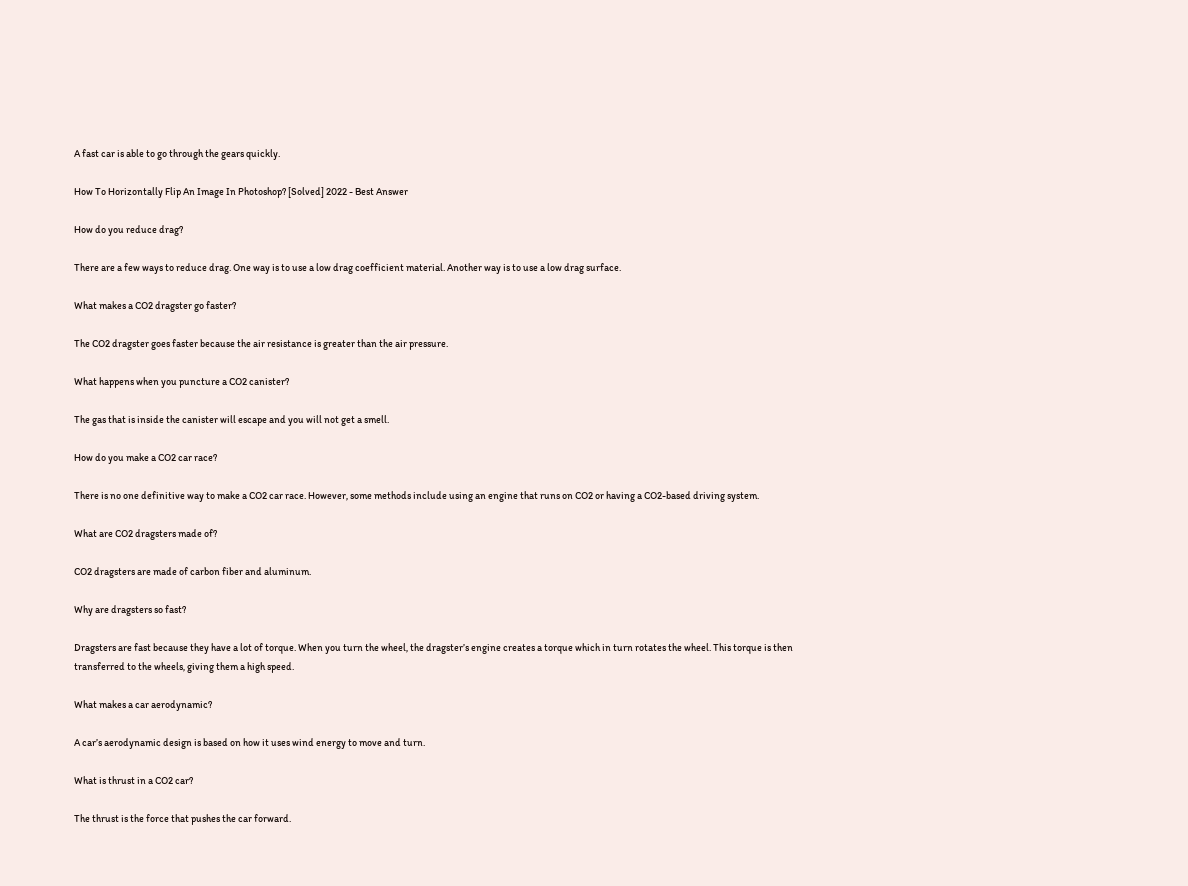A fast car is able to go through the gears quickly.

How To Horizontally Flip An Image In Photoshop? [Solved] 2022 - Best Answer

How do you reduce drag?

There are a few ways to reduce drag. One way is to use a low drag coefficient material. Another way is to use a low drag surface.

What makes a CO2 dragster go faster?

The CO2 dragster goes faster because the air resistance is greater than the air pressure.

What happens when you puncture a CO2 canister?

The gas that is inside the canister will escape and you will not get a smell.

How do you make a CO2 car race?

There is no one definitive way to make a CO2 car race. However, some methods include using an engine that runs on CO2 or having a CO2-based driving system.

What are CO2 dragsters made of?

CO2 dragsters are made of carbon fiber and aluminum.

Why are dragsters so fast?

Dragsters are fast because they have a lot of torque. When you turn the wheel, the dragster’s engine creates a torque which in turn rotates the wheel. This torque is then transferred to the wheels, giving them a high speed.

What makes a car aerodynamic?

A car’s aerodynamic design is based on how it uses wind energy to move and turn.

What is thrust in a CO2 car?

The thrust is the force that pushes the car forward.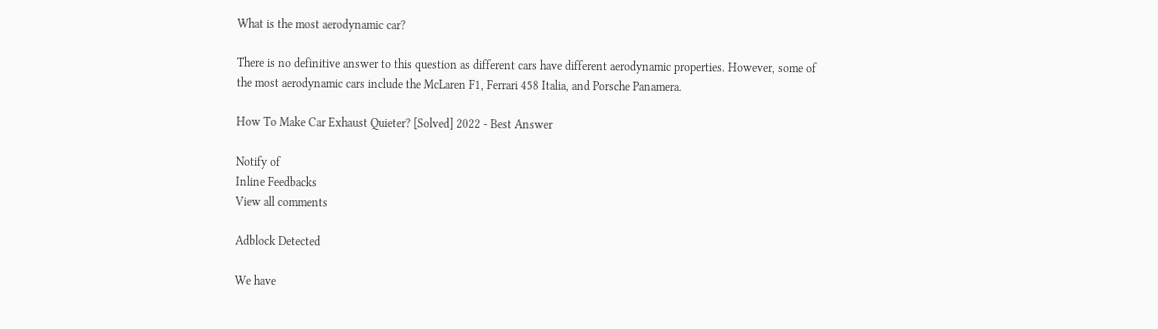What is the most aerodynamic car?

There is no definitive answer to this question as different cars have different aerodynamic properties. However, some of the most aerodynamic cars include the McLaren F1, Ferrari 458 Italia, and Porsche Panamera.

How To Make Car Exhaust Quieter? [Solved] 2022 - Best Answer

Notify of
Inline Feedbacks
View all comments

Adblock Detected

We have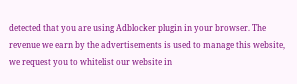detected that you are using Adblocker plugin in your browser. The revenue we earn by the advertisements is used to manage this website, we request you to whitelist our website in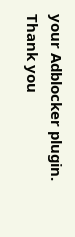your Adblocker plugin. Thank you